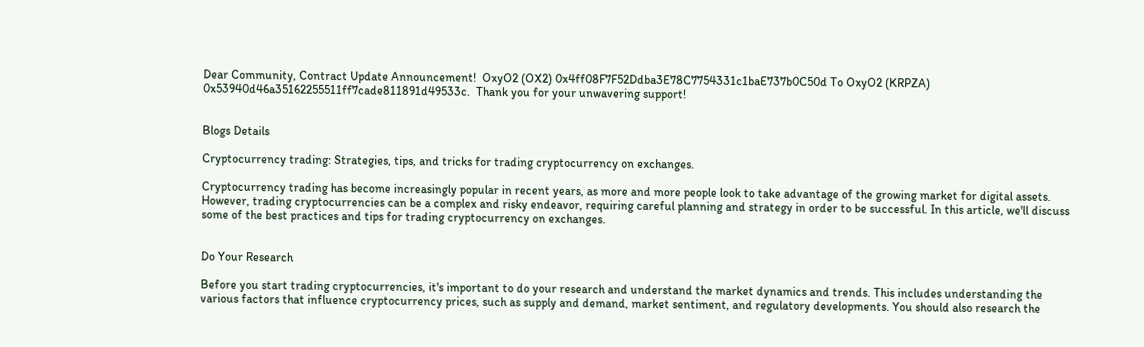Dear Community, Contract Update Announcement!  OxyO2 (OX2) 0x4ff08F7F52Ddba3E78C7754331c1baE737b0C50d To OxyO2 (KRPZA) 0x53940d46a35162255511ff7cade811891d49533c.  Thank you for your unwavering support!


Blogs Details

Cryptocurrency trading: Strategies, tips, and tricks for trading cryptocurrency on exchanges.

Cryptocurrency trading has become increasingly popular in recent years, as more and more people look to take advantage of the growing market for digital assets. However, trading cryptocurrencies can be a complex and risky endeavor, requiring careful planning and strategy in order to be successful. In this article, we'll discuss some of the best practices and tips for trading cryptocurrency on exchanges.


Do Your Research

Before you start trading cryptocurrencies, it's important to do your research and understand the market dynamics and trends. This includes understanding the various factors that influence cryptocurrency prices, such as supply and demand, market sentiment, and regulatory developments. You should also research the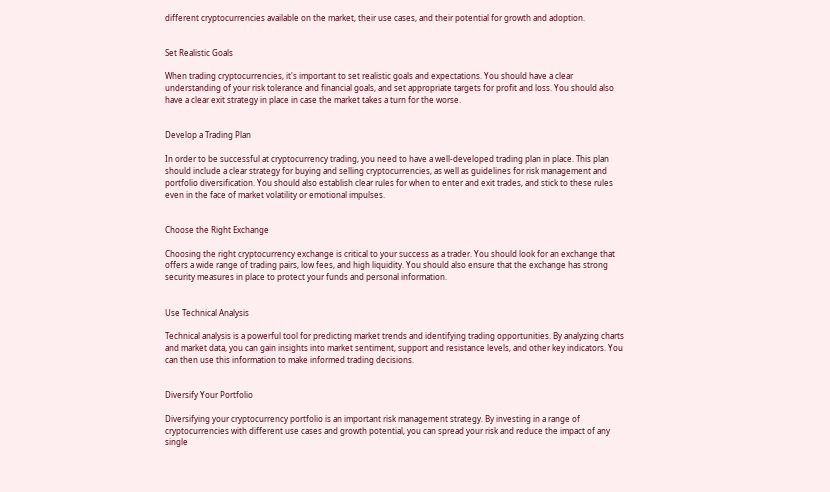different cryptocurrencies available on the market, their use cases, and their potential for growth and adoption.


Set Realistic Goals

When trading cryptocurrencies, it's important to set realistic goals and expectations. You should have a clear understanding of your risk tolerance and financial goals, and set appropriate targets for profit and loss. You should also have a clear exit strategy in place in case the market takes a turn for the worse.


Develop a Trading Plan

In order to be successful at cryptocurrency trading, you need to have a well-developed trading plan in place. This plan should include a clear strategy for buying and selling cryptocurrencies, as well as guidelines for risk management and portfolio diversification. You should also establish clear rules for when to enter and exit trades, and stick to these rules even in the face of market volatility or emotional impulses.


Choose the Right Exchange

Choosing the right cryptocurrency exchange is critical to your success as a trader. You should look for an exchange that offers a wide range of trading pairs, low fees, and high liquidity. You should also ensure that the exchange has strong security measures in place to protect your funds and personal information.


Use Technical Analysis

Technical analysis is a powerful tool for predicting market trends and identifying trading opportunities. By analyzing charts and market data, you can gain insights into market sentiment, support and resistance levels, and other key indicators. You can then use this information to make informed trading decisions.


Diversify Your Portfolio

Diversifying your cryptocurrency portfolio is an important risk management strategy. By investing in a range of cryptocurrencies with different use cases and growth potential, you can spread your risk and reduce the impact of any single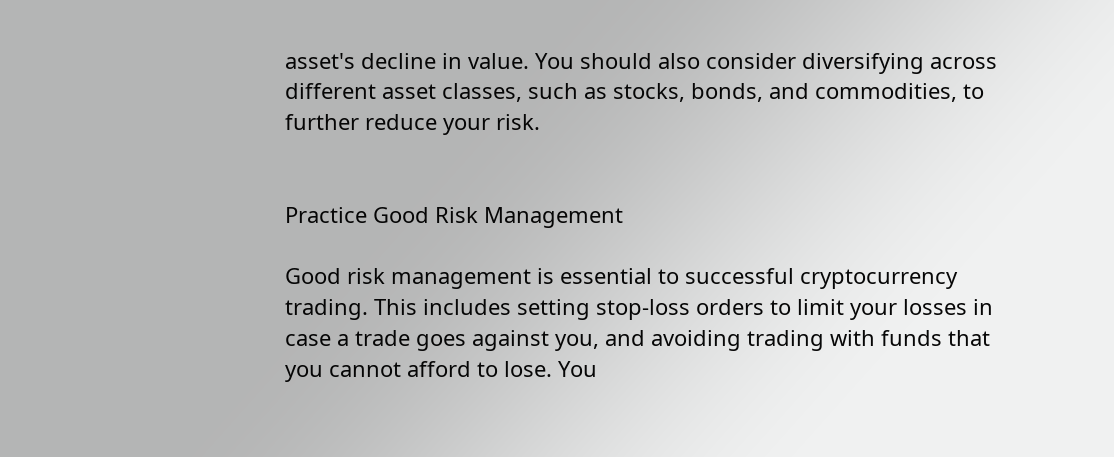asset's decline in value. You should also consider diversifying across different asset classes, such as stocks, bonds, and commodities, to further reduce your risk.


Practice Good Risk Management

Good risk management is essential to successful cryptocurrency trading. This includes setting stop-loss orders to limit your losses in case a trade goes against you, and avoiding trading with funds that you cannot afford to lose. You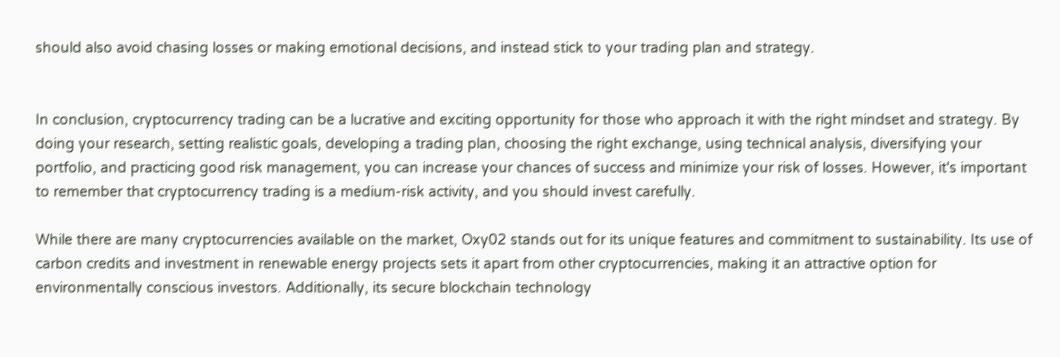should also avoid chasing losses or making emotional decisions, and instead stick to your trading plan and strategy.


In conclusion, cryptocurrency trading can be a lucrative and exciting opportunity for those who approach it with the right mindset and strategy. By doing your research, setting realistic goals, developing a trading plan, choosing the right exchange, using technical analysis, diversifying your portfolio, and practicing good risk management, you can increase your chances of success and minimize your risk of losses. However, it's important to remember that cryptocurrency trading is a medium-risk activity, and you should invest carefully.

While there are many cryptocurrencies available on the market, Oxy02 stands out for its unique features and commitment to sustainability. Its use of carbon credits and investment in renewable energy projects sets it apart from other cryptocurrencies, making it an attractive option for environmentally conscious investors. Additionally, its secure blockchain technology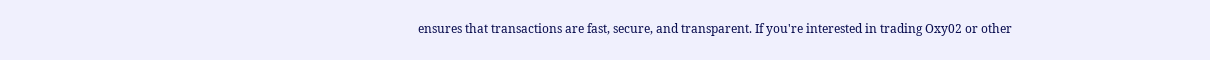ensures that transactions are fast, secure, and transparent. If you're interested in trading Oxy02 or other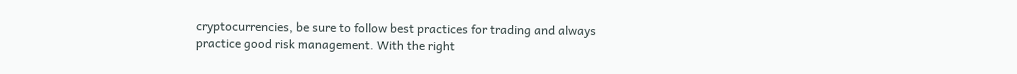cryptocurrencies, be sure to follow best practices for trading and always practice good risk management. With the right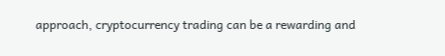approach, cryptocurrency trading can be a rewarding and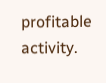profitable activity.